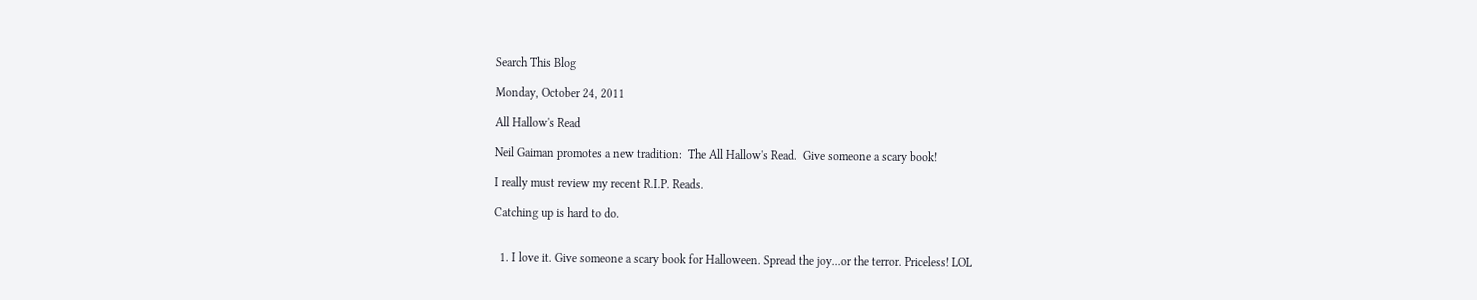Search This Blog

Monday, October 24, 2011

All Hallow's Read

Neil Gaiman promotes a new tradition:  The All Hallow's Read.  Give someone a scary book!

I really must review my recent R.I.P. Reads.

Catching up is hard to do.


  1. I love it. Give someone a scary book for Halloween. Spread the joy...or the terror. Priceless! LOL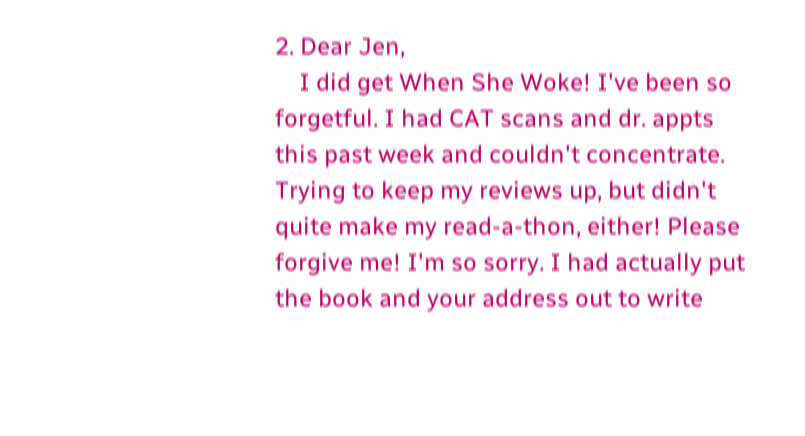2. Dear Jen,
    I did get When She Woke! I've been so forgetful. I had CAT scans and dr. appts this past week and couldn't concentrate. Trying to keep my reviews up, but didn't quite make my read-a-thon, either! Please forgive me! I'm so sorry. I had actually put the book and your address out to write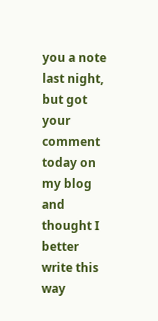you a note last night, but got your comment today on my blog and thought I better write this way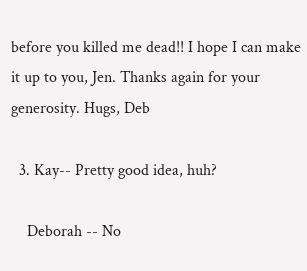before you killed me dead!! I hope I can make it up to you, Jen. Thanks again for your generosity. Hugs, Deb

  3. Kay-- Pretty good idea, huh?

    Deborah -- No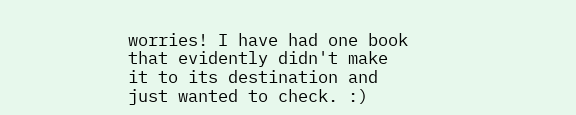worries! I have had one book that evidently didn't make it to its destination and just wanted to check. :)